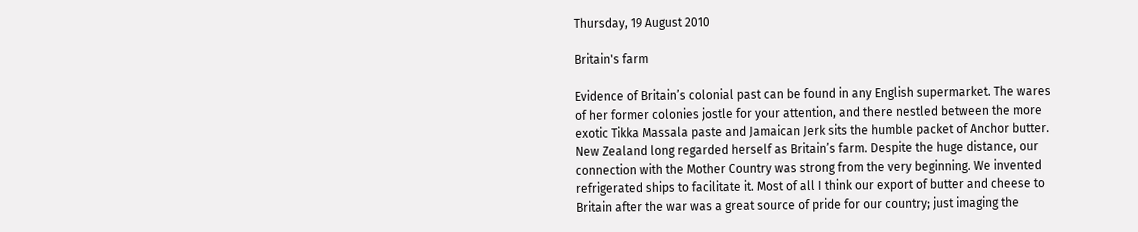Thursday, 19 August 2010

Britain's farm

Evidence of Britain’s colonial past can be found in any English supermarket. The wares of her former colonies jostle for your attention, and there nestled between the more exotic Tikka Massala paste and Jamaican Jerk sits the humble packet of Anchor butter. New Zealand long regarded herself as Britain’s farm. Despite the huge distance, our connection with the Mother Country was strong from the very beginning. We invented refrigerated ships to facilitate it. Most of all I think our export of butter and cheese to Britain after the war was a great source of pride for our country; just imaging the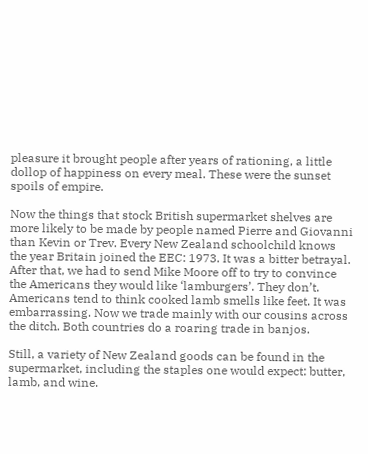pleasure it brought people after years of rationing, a little dollop of happiness on every meal. These were the sunset spoils of empire.

Now the things that stock British supermarket shelves are more likely to be made by people named Pierre and Giovanni than Kevin or Trev. Every New Zealand schoolchild knows the year Britain joined the EEC: 1973. It was a bitter betrayal. After that, we had to send Mike Moore off to try to convince the Americans they would like ‘lamburgers’. They don’t. Americans tend to think cooked lamb smells like feet. It was embarrassing. Now we trade mainly with our cousins across the ditch. Both countries do a roaring trade in banjos.

Still, a variety of New Zealand goods can be found in the supermarket, including the staples one would expect: butter, lamb, and wine.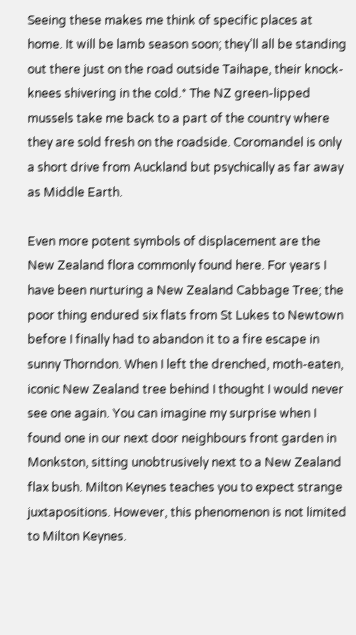Seeing these makes me think of specific places at home. It will be lamb season soon; they’ll all be standing out there just on the road outside Taihape, their knock-knees shivering in the cold.* The NZ green-lipped mussels take me back to a part of the country where they are sold fresh on the roadside. Coromandel is only a short drive from Auckland but psychically as far away as Middle Earth.

Even more potent symbols of displacement are the New Zealand flora commonly found here. For years I have been nurturing a New Zealand Cabbage Tree; the poor thing endured six flats from St Lukes to Newtown before I finally had to abandon it to a fire escape in sunny Thorndon. When I left the drenched, moth-eaten, iconic New Zealand tree behind I thought I would never see one again. You can imagine my surprise when I found one in our next door neighbours front garden in Monkston, sitting unobtrusively next to a New Zealand flax bush. Milton Keynes teaches you to expect strange juxtapositions. However, this phenomenon is not limited to Milton Keynes.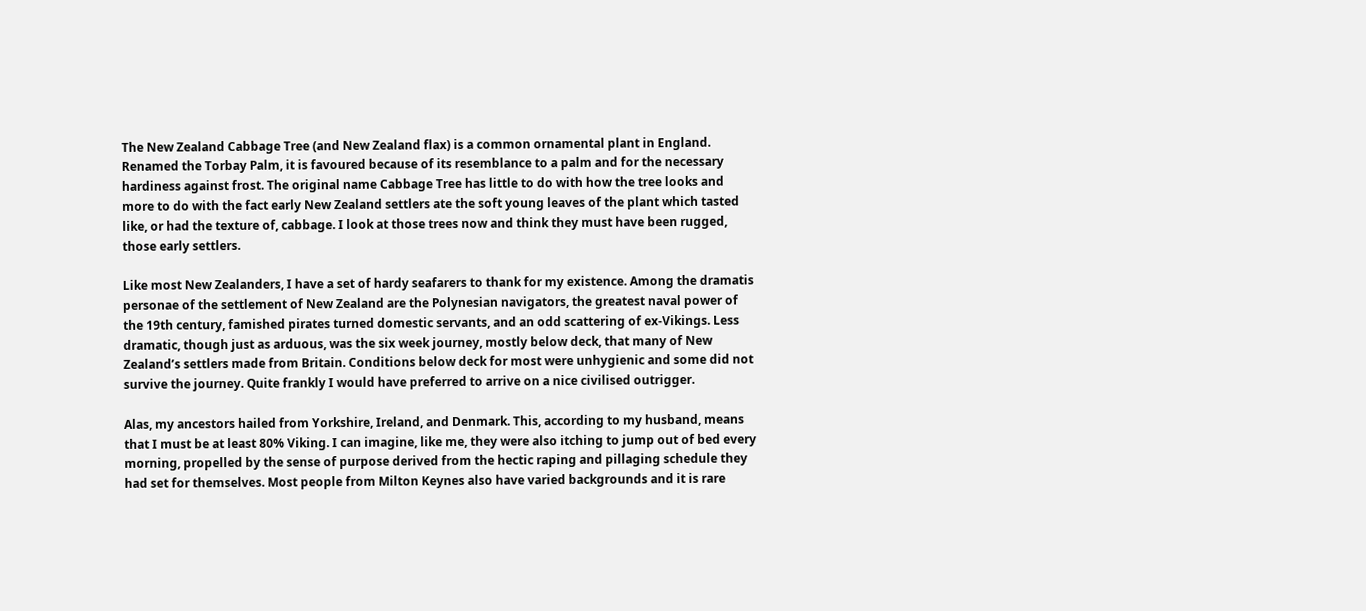The New Zealand Cabbage Tree (and New Zealand flax) is a common ornamental plant in England. Renamed the Torbay Palm, it is favoured because of its resemblance to a palm and for the necessary hardiness against frost. The original name Cabbage Tree has little to do with how the tree looks and more to do with the fact early New Zealand settlers ate the soft young leaves of the plant which tasted like, or had the texture of, cabbage. I look at those trees now and think they must have been rugged, those early settlers.

Like most New Zealanders, I have a set of hardy seafarers to thank for my existence. Among the dramatis personae of the settlement of New Zealand are the Polynesian navigators, the greatest naval power of the 19th century, famished pirates turned domestic servants, and an odd scattering of ex-Vikings. Less dramatic, though just as arduous, was the six week journey, mostly below deck, that many of New Zealand’s settlers made from Britain. Conditions below deck for most were unhygienic and some did not survive the journey. Quite frankly I would have preferred to arrive on a nice civilised outrigger.

Alas, my ancestors hailed from Yorkshire, Ireland, and Denmark. This, according to my husband, means that I must be at least 80% Viking. I can imagine, like me, they were also itching to jump out of bed every morning, propelled by the sense of purpose derived from the hectic raping and pillaging schedule they had set for themselves. Most people from Milton Keynes also have varied backgrounds and it is rare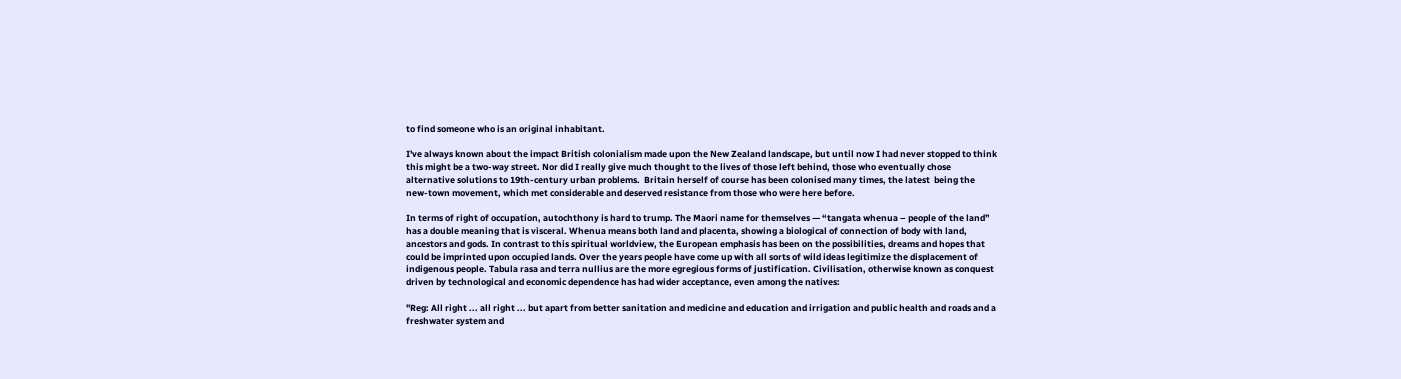to find someone who is an original inhabitant.

I've always known about the impact British colonialism made upon the New Zealand landscape, but until now I had never stopped to think this might be a two-way street. Nor did I really give much thought to the lives of those left behind, those who eventually chose alternative solutions to 19th-century urban problems.  Britain herself of course has been colonised many times, the latest  being the new-town movement, which met considerable and deserved resistance from those who were here before.

In terms of right of occupation, autochthony is hard to trump. The Maori name for themselves — “tangata whenua – people of the land” has a double meaning that is visceral. Whenua means both land and placenta, showing a biological of connection of body with land, ancestors and gods. In contrast to this spiritual worldview, the European emphasis has been on the possibilities, dreams and hopes that could be imprinted upon occupied lands. Over the years people have come up with all sorts of wild ideas legitimize the displacement of indigenous people. Tabula rasa and terra nullius are the more egregious forms of justification. Civilisation, otherwise known as conquest driven by technological and economic dependence has had wider acceptance, even among the natives:

"Reg: All right ... all right ... but apart from better sanitation and medicine and education and irrigation and public health and roads and a freshwater system and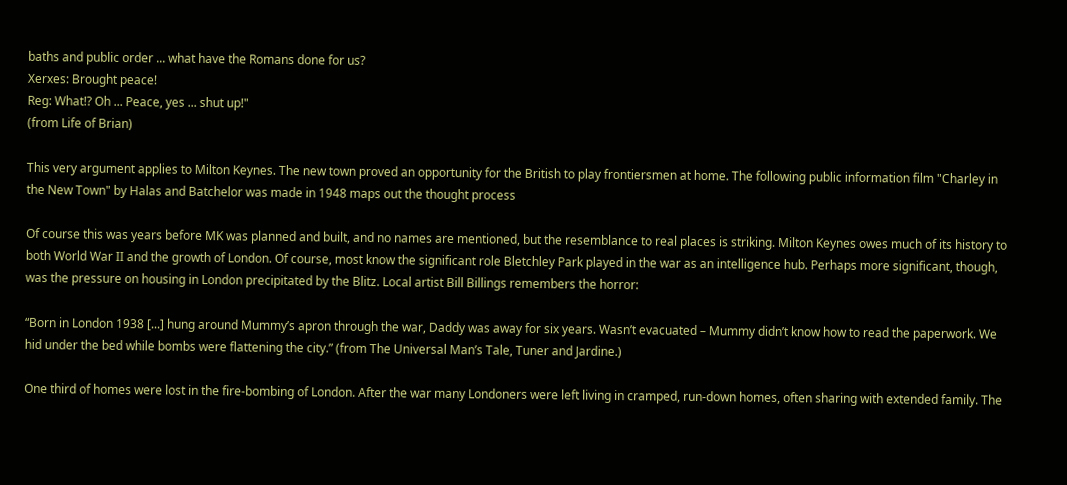baths and public order ... what have the Romans done for us?
Xerxes: Brought peace!
Reg: What!? Oh ... Peace, yes ... shut up!"
(from Life of Brian)

This very argument applies to Milton Keynes. The new town proved an opportunity for the British to play frontiersmen at home. The following public information film "Charley in the New Town" by Halas and Batchelor was made in 1948 maps out the thought process

Of course this was years before MK was planned and built, and no names are mentioned, but the resemblance to real places is striking. Milton Keynes owes much of its history to both World War II and the growth of London. Of course, most know the significant role Bletchley Park played in the war as an intelligence hub. Perhaps more significant, though, was the pressure on housing in London precipitated by the Blitz. Local artist Bill Billings remembers the horror:

“Born in London 1938 [...] hung around Mummy’s apron through the war, Daddy was away for six years. Wasn’t evacuated – Mummy didn’t know how to read the paperwork. We hid under the bed while bombs were flattening the city.” (from The Universal Man’s Tale, Tuner and Jardine.)

One third of homes were lost in the fire-bombing of London. After the war many Londoners were left living in cramped, run-down homes, often sharing with extended family. The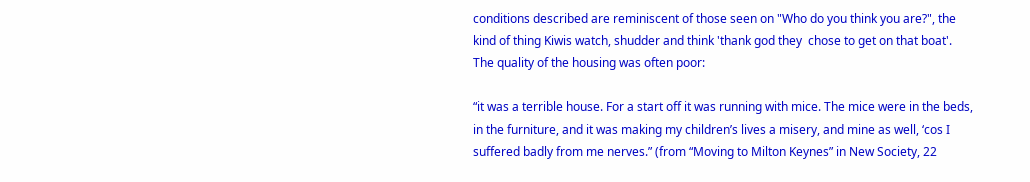conditions described are reminiscent of those seen on "Who do you think you are?", the kind of thing Kiwis watch, shudder and think 'thank god they  chose to get on that boat'.  The quality of the housing was often poor:

“it was a terrible house. For a start off it was running with mice. The mice were in the beds, in the furniture, and it was making my children’s lives a misery, and mine as well, ‘cos I suffered badly from me nerves.” (from “Moving to Milton Keynes” in New Society, 22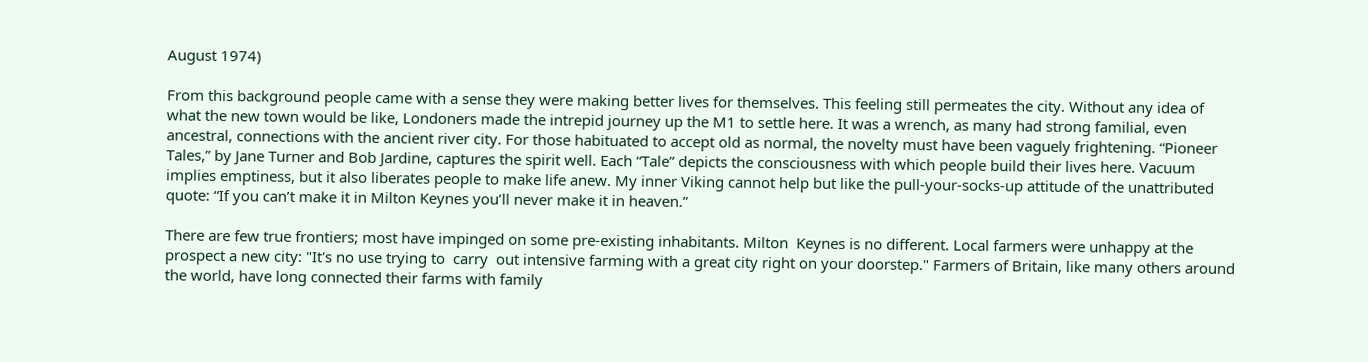August 1974)

From this background people came with a sense they were making better lives for themselves. This feeling still permeates the city. Without any idea of what the new town would be like, Londoners made the intrepid journey up the M1 to settle here. It was a wrench, as many had strong familial, even ancestral, connections with the ancient river city. For those habituated to accept old as normal, the novelty must have been vaguely frightening. “Pioneer Tales,” by Jane Turner and Bob Jardine, captures the spirit well. Each “Tale” depicts the consciousness with which people build their lives here. Vacuum implies emptiness, but it also liberates people to make life anew. My inner Viking cannot help but like the pull-your-socks-up attitude of the unattributed quote: “If you can’t make it in Milton Keynes you’ll never make it in heaven.”

There are few true frontiers; most have impinged on some pre-existing inhabitants. Milton  Keynes is no different. Local farmers were unhappy at the prospect a new city: "It's no use trying to  carry  out intensive farming with a great city right on your doorstep." Farmers of Britain, like many others around the world, have long connected their farms with family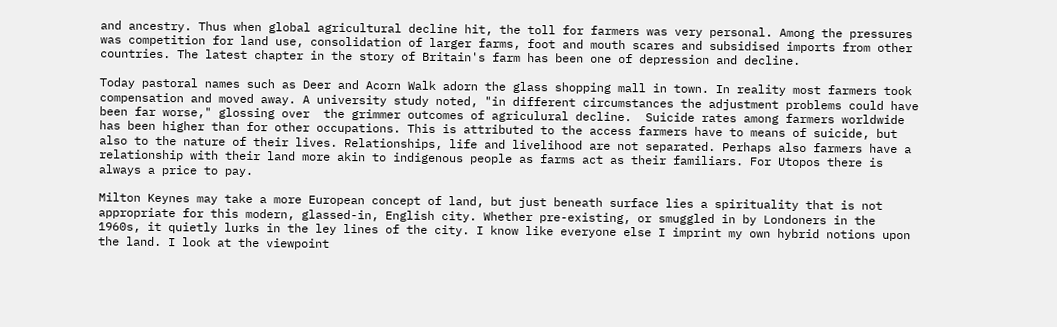and ancestry. Thus when global agricultural decline hit, the toll for farmers was very personal. Among the pressures was competition for land use, consolidation of larger farms, foot and mouth scares and subsidised imports from other countries. The latest chapter in the story of Britain's farm has been one of depression and decline.

Today pastoral names such as Deer and Acorn Walk adorn the glass shopping mall in town. In reality most farmers took compensation and moved away. A university study noted, "in different circumstances the adjustment problems could have been far worse," glossing over  the grimmer outcomes of agriculural decline.  Suicide rates among farmers worldwide has been higher than for other occupations. This is attributed to the access farmers have to means of suicide, but also to the nature of their lives. Relationships, life and livelihood are not separated. Perhaps also farmers have a relationship with their land more akin to indigenous people as farms act as their familiars. For Utopos there is always a price to pay.

Milton Keynes may take a more European concept of land, but just beneath surface lies a spirituality that is not appropriate for this modern, glassed-in, English city. Whether pre-existing, or smuggled in by Londoners in the 1960s, it quietly lurks in the ley lines of the city. I know like everyone else I imprint my own hybrid notions upon the land. I look at the viewpoint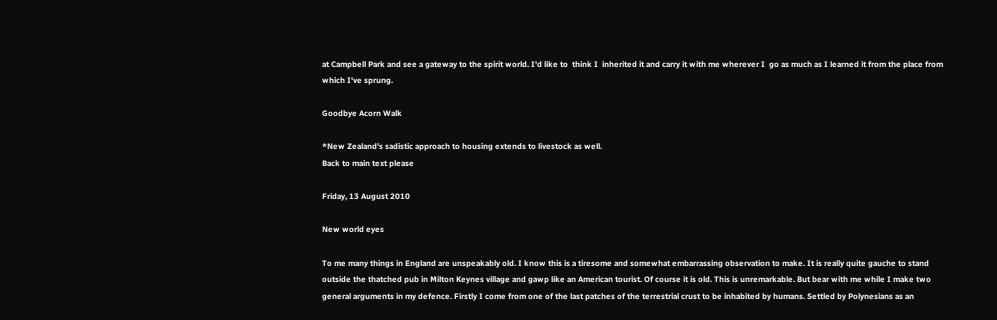at Campbell Park and see a gateway to the spirit world. I'd like to  think I  inherited it and carry it with me wherever I  go as much as I learned it from the place from which I've sprung.

Goodbye Acorn Walk

*New Zealand's sadistic approach to housing extends to livestock as well.
Back to main text please

Friday, 13 August 2010

New world eyes

To me many things in England are unspeakably old. I know this is a tiresome and somewhat embarrassing observation to make. It is really quite gauche to stand outside the thatched pub in Milton Keynes village and gawp like an American tourist. Of course it is old. This is unremarkable. But bear with me while I make two general arguments in my defence. Firstly I come from one of the last patches of the terrestrial crust to be inhabited by humans. Settled by Polynesians as an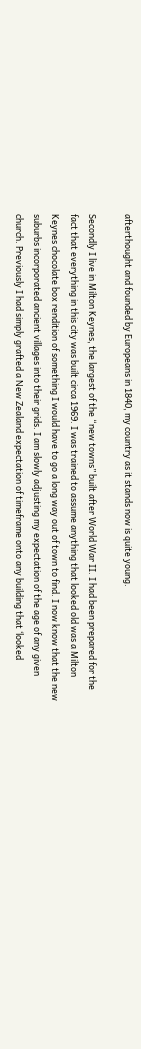afterthought and founded by Europeans in 1840, my country as it stands now is quite young.

Secondly I live in Milton Keynes, the largest of the “new towns” built after World War II. I had been prepared for the fact that everything in this city was built circa 1969. I was trained to assume anything that looked old was a Milton Keynes chocolate box rendition of something I would have to go a long way out of town to find. I now know that the new suburbs incorporated ancient villages into their grids. I am slowly adjusting my expectation of the age of any given church. Previously I had simply grafted a New Zealand expectation of timeframe onto any building that ‘looked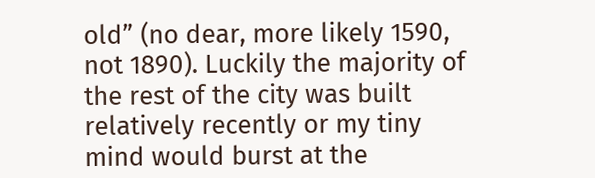old” (no dear, more likely 1590, not 1890). Luckily the majority of the rest of the city was built relatively recently or my tiny mind would burst at the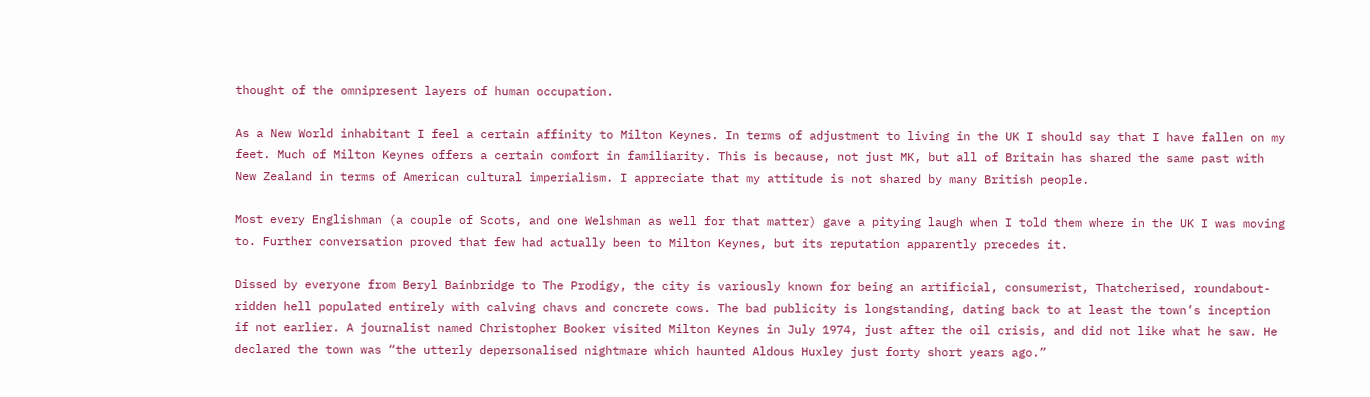thought of the omnipresent layers of human occupation.

As a New World inhabitant I feel a certain affinity to Milton Keynes. In terms of adjustment to living in the UK I should say that I have fallen on my feet. Much of Milton Keynes offers a certain comfort in familiarity. This is because, not just MK, but all of Britain has shared the same past with New Zealand in terms of American cultural imperialism. I appreciate that my attitude is not shared by many British people.

Most every Englishman (a couple of Scots, and one Welshman as well for that matter) gave a pitying laugh when I told them where in the UK I was moving to. Further conversation proved that few had actually been to Milton Keynes, but its reputation apparently precedes it.

Dissed by everyone from Beryl Bainbridge to The Prodigy, the city is variously known for being an artificial, consumerist, Thatcherised, roundabout-ridden hell populated entirely with calving chavs and concrete cows. The bad publicity is longstanding, dating back to at least the town’s inception if not earlier. A journalist named Christopher Booker visited Milton Keynes in July 1974, just after the oil crisis, and did not like what he saw. He declared the town was “the utterly depersonalised nightmare which haunted Aldous Huxley just forty short years ago.”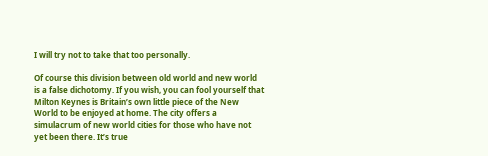I will try not to take that too personally.

Of course this division between old world and new world is a false dichotomy. If you wish, you can fool yourself that Milton Keynes is Britain’s own little piece of the New World to be enjoyed at home. The city offers a simulacrum of new world cities for those who have not yet been there. It’s true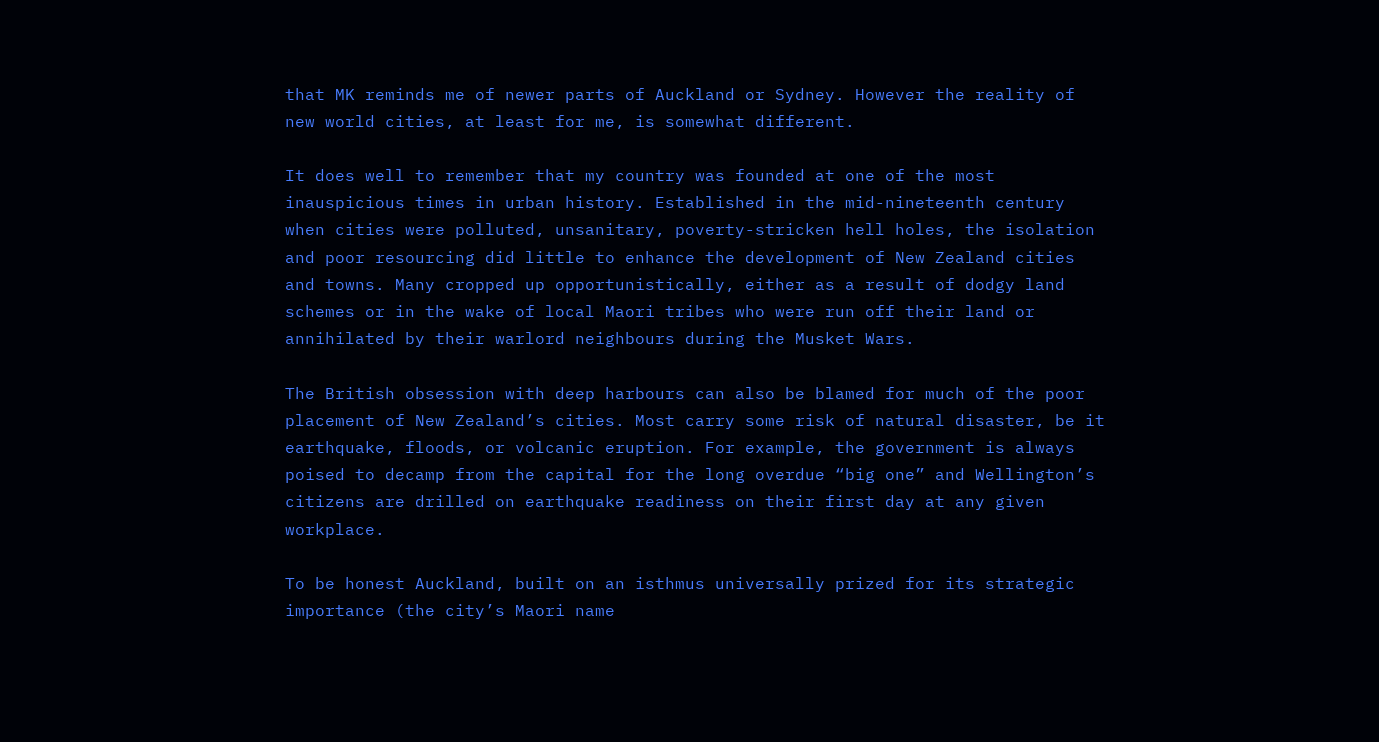that MK reminds me of newer parts of Auckland or Sydney. However the reality of new world cities, at least for me, is somewhat different.

It does well to remember that my country was founded at one of the most inauspicious times in urban history. Established in the mid-nineteenth century when cities were polluted, unsanitary, poverty-stricken hell holes, the isolation and poor resourcing did little to enhance the development of New Zealand cities and towns. Many cropped up opportunistically, either as a result of dodgy land schemes or in the wake of local Maori tribes who were run off their land or annihilated by their warlord neighbours during the Musket Wars.

The British obsession with deep harbours can also be blamed for much of the poor placement of New Zealand’s cities. Most carry some risk of natural disaster, be it earthquake, floods, or volcanic eruption. For example, the government is always poised to decamp from the capital for the long overdue “big one” and Wellington’s citizens are drilled on earthquake readiness on their first day at any given workplace.

To be honest Auckland, built on an isthmus universally prized for its strategic importance (the city’s Maori name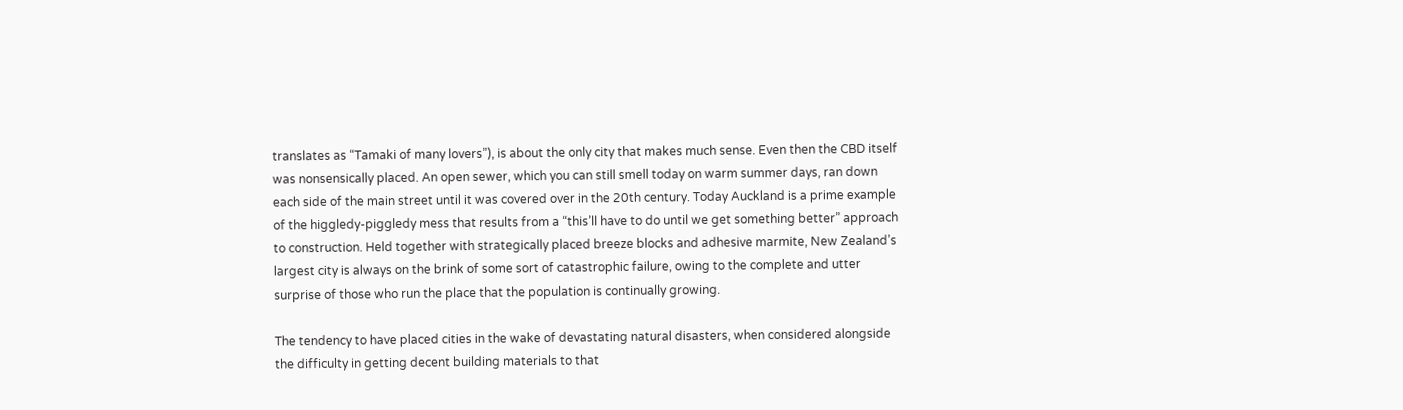translates as “Tamaki of many lovers”), is about the only city that makes much sense. Even then the CBD itself was nonsensically placed. An open sewer, which you can still smell today on warm summer days, ran down each side of the main street until it was covered over in the 20th century. Today Auckland is a prime example of the higgledy-piggledy mess that results from a “this’ll have to do until we get something better” approach to construction. Held together with strategically placed breeze blocks and adhesive marmite, New Zealand’s largest city is always on the brink of some sort of catastrophic failure, owing to the complete and utter surprise of those who run the place that the population is continually growing.

The tendency to have placed cities in the wake of devastating natural disasters, when considered alongside the difficulty in getting decent building materials to that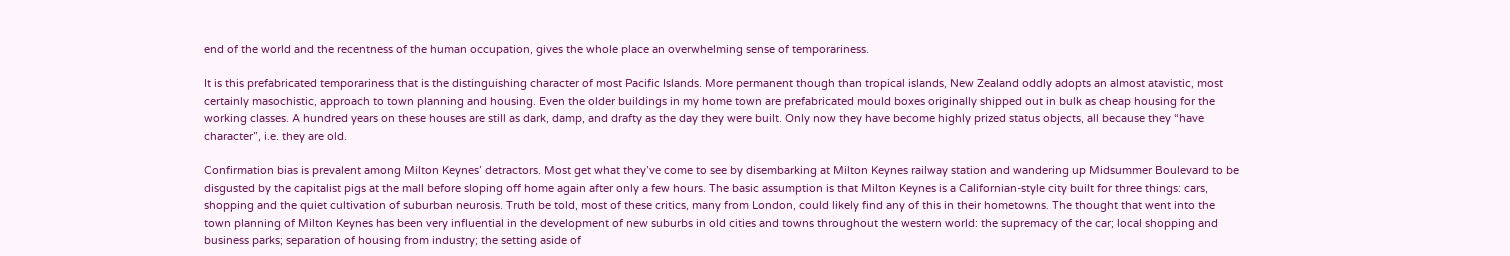end of the world and the recentness of the human occupation, gives the whole place an overwhelming sense of temporariness.

It is this prefabricated temporariness that is the distinguishing character of most Pacific Islands. More permanent though than tropical islands, New Zealand oddly adopts an almost atavistic, most certainly masochistic, approach to town planning and housing. Even the older buildings in my home town are prefabricated mould boxes originally shipped out in bulk as cheap housing for the working classes. A hundred years on these houses are still as dark, damp, and drafty as the day they were built. Only now they have become highly prized status objects, all because they “have character”, i.e. they are old.

Confirmation bias is prevalent among Milton Keynes’ detractors. Most get what they’ve come to see by disembarking at Milton Keynes railway station and wandering up Midsummer Boulevard to be disgusted by the capitalist pigs at the mall before sloping off home again after only a few hours. The basic assumption is that Milton Keynes is a Californian-style city built for three things: cars, shopping and the quiet cultivation of suburban neurosis. Truth be told, most of these critics, many from London, could likely find any of this in their hometowns. The thought that went into the town planning of Milton Keynes has been very influential in the development of new suburbs in old cities and towns throughout the western world: the supremacy of the car; local shopping and business parks; separation of housing from industry; the setting aside of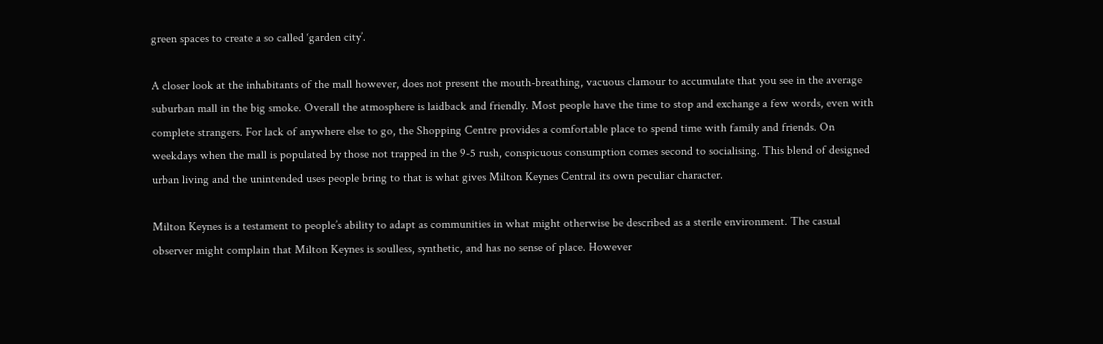green spaces to create a so called ‘garden city’.

A closer look at the inhabitants of the mall however, does not present the mouth-breathing, vacuous clamour to accumulate that you see in the average suburban mall in the big smoke. Overall the atmosphere is laidback and friendly. Most people have the time to stop and exchange a few words, even with complete strangers. For lack of anywhere else to go, the Shopping Centre provides a comfortable place to spend time with family and friends. On weekdays when the mall is populated by those not trapped in the 9-5 rush, conspicuous consumption comes second to socialising. This blend of designed urban living and the unintended uses people bring to that is what gives Milton Keynes Central its own peculiar character.

Milton Keynes is a testament to people’s ability to adapt as communities in what might otherwise be described as a sterile environment. The casual observer might complain that Milton Keynes is soulless, synthetic, and has no sense of place. However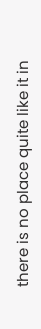there is no place quite like it in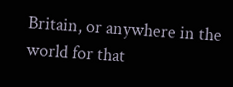Britain, or anywhere in the world for that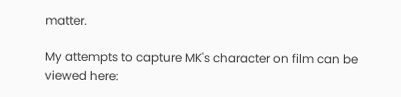matter.

My attempts to capture MK's character on film can be viewed here: